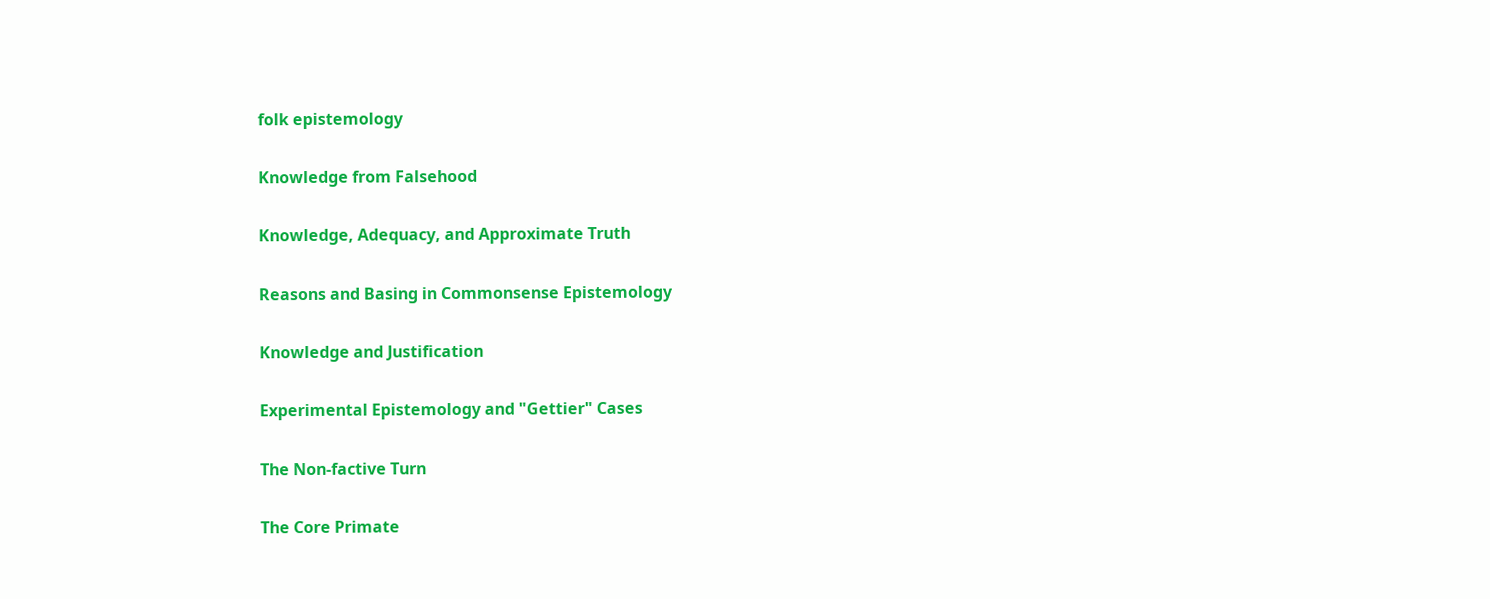folk epistemology

Knowledge from Falsehood

Knowledge, Adequacy, and Approximate Truth

Reasons and Basing in Commonsense Epistemology

Knowledge and Justification

Experimental Epistemology and "Gettier" Cases

The Non-factive Turn

The Core Primate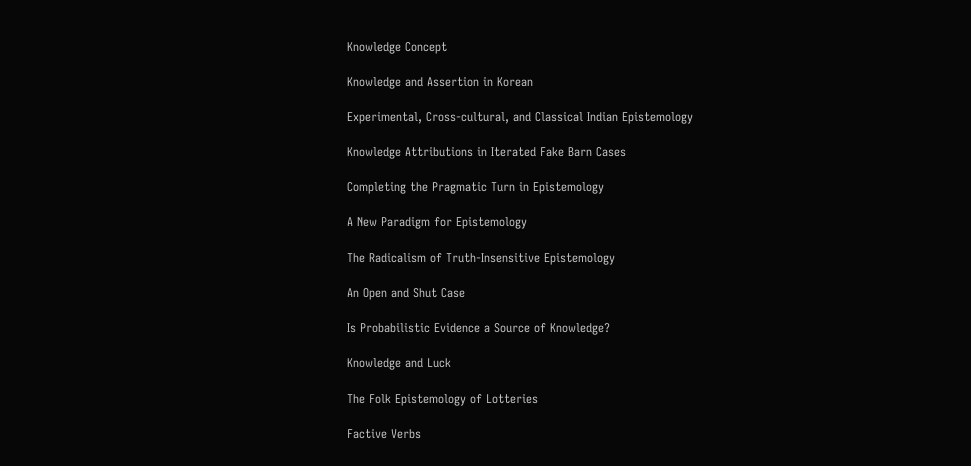Knowledge Concept

Knowledge and Assertion in Korean

Experimental, Cross-cultural, and Classical Indian Epistemology

Knowledge Attributions in Iterated Fake Barn Cases

Completing the Pragmatic Turn in Epistemology

A New Paradigm for Epistemology

The Radicalism of Truth-Insensitive Epistemology

An Open and Shut Case

Is Probabilistic Evidence a Source of Knowledge?

Knowledge and Luck

The Folk Epistemology of Lotteries

Factive Verbs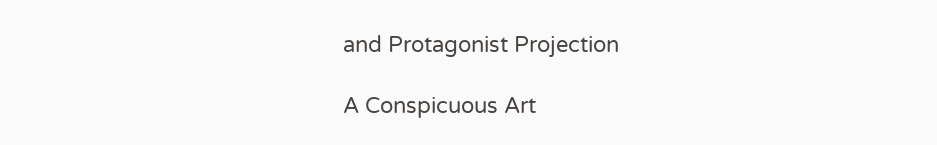and Protagonist Projection

A Conspicuous Art